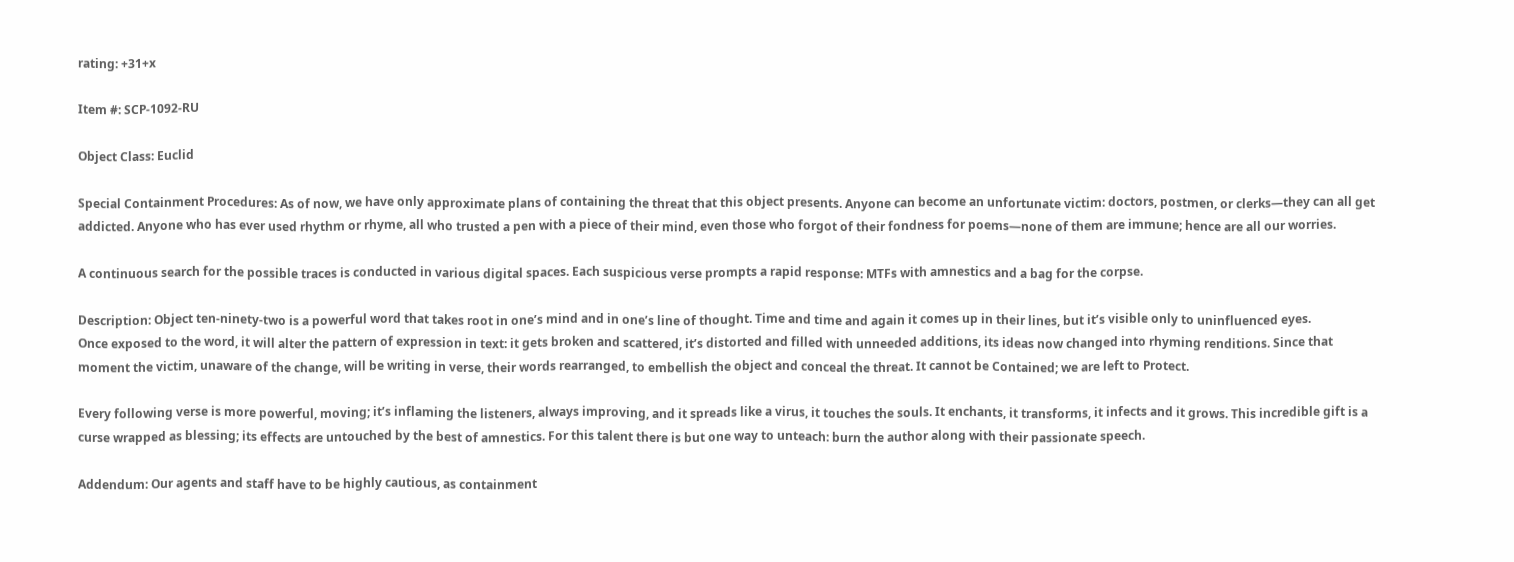rating: +31+x

Item #: SCP-1092-RU

Object Class: Euclid

Special Containment Procedures: As of now, we have only approximate plans of containing the threat that this object presents. Anyone can become an unfortunate victim: doctors, postmen, or clerks—they can all get addicted. Anyone who has ever used rhythm or rhyme, all who trusted a pen with a piece of their mind, even those who forgot of their fondness for poems—none of them are immune; hence are all our worries.

A continuous search for the possible traces is conducted in various digital spaces. Each suspicious verse prompts a rapid response: MTFs with amnestics and a bag for the corpse.

Description: Object ten-ninety-two is a powerful word that takes root in one’s mind and in one’s line of thought. Time and time and again it comes up in their lines, but it’s visible only to uninfluenced eyes.
Once exposed to the word, it will alter the pattern of expression in text: it gets broken and scattered, it’s distorted and filled with unneeded additions, its ideas now changed into rhyming renditions. Since that moment the victim, unaware of the change, will be writing in verse, their words rearranged, to embellish the object and conceal the threat. It cannot be Contained; we are left to Protect.

Every following verse is more powerful, moving; it’s inflaming the listeners, always improving, and it spreads like a virus, it touches the souls. It enchants, it transforms, it infects and it grows. This incredible gift is a curse wrapped as blessing; its effects are untouched by the best of amnestics. For this talent there is but one way to unteach: burn the author along with their passionate speech.

Addendum: Our agents and staff have to be highly cautious, as containment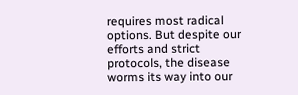requires most radical options. But despite our efforts and strict protocols, the disease worms its way into our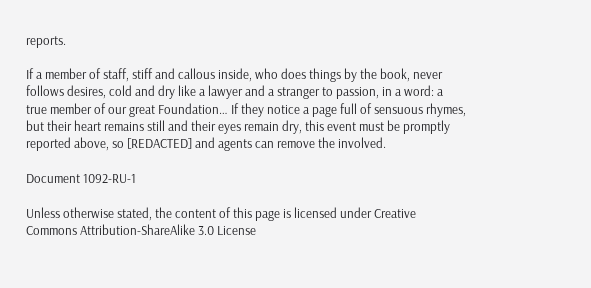reports.

If a member of staff, stiff and callous inside, who does things by the book, never follows desires, cold and dry like a lawyer and a stranger to passion, in a word: a true member of our great Foundation… If they notice a page full of sensuous rhymes, but their heart remains still and their eyes remain dry, this event must be promptly reported above, so [REDACTED] and agents can remove the involved.

Document 1092-RU-1

Unless otherwise stated, the content of this page is licensed under Creative Commons Attribution-ShareAlike 3.0 License